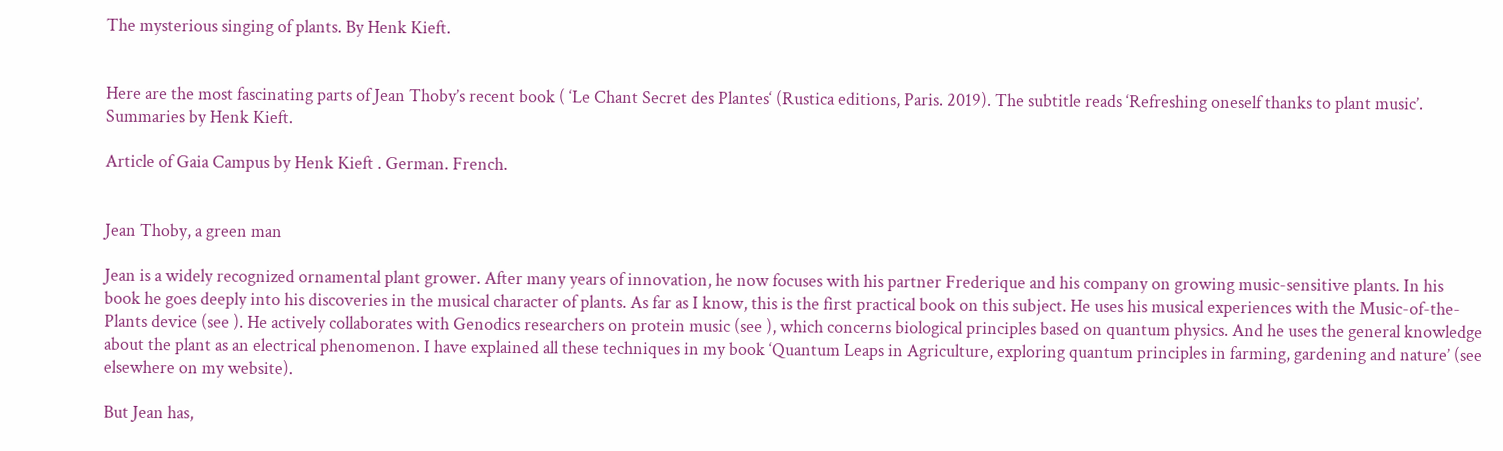The mysterious singing of plants. By Henk Kieft.


Here are the most fascinating parts of Jean Thoby’s recent book ( ‘Le Chant Secret des Plantes‘ (Rustica editions, Paris. 2019). The subtitle reads ‘Refreshing oneself thanks to plant music’. Summaries by Henk Kieft.

Article of Gaia Campus by Henk Kieft . German. French.


Jean Thoby, a green man

Jean is a widely recognized ornamental plant grower. After many years of innovation, he now focuses with his partner Frederique and his company on growing music-sensitive plants. In his book he goes deeply into his discoveries in the musical character of plants. As far as I know, this is the first practical book on this subject. He uses his musical experiences with the Music-of-the-Plants device (see ). He actively collaborates with Genodics researchers on protein music (see ), which concerns biological principles based on quantum physics. And he uses the general knowledge about the plant as an electrical phenomenon. I have explained all these techniques in my book ‘Quantum Leaps in Agriculture, exploring quantum principles in farming, gardening and nature’ (see elsewhere on my website).

But Jean has,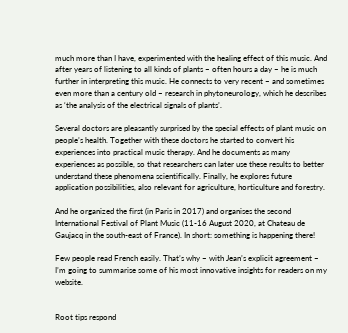much more than I have, experimented with the healing effect of this music. And after years of listening to all kinds of plants – often hours a day – he is much further in interpreting this music. He connects to very recent – and sometimes even more than a century old – research in phytoneurology, which he describes as ‘the analysis of the electrical signals of plants’.

Several doctors are pleasantly surprised by the special effects of plant music on people’s health. Together with these doctors he started to convert his experiences into practical music therapy. And he documents as many experiences as possible, so that researchers can later use these results to better understand these phenomena scientifically. Finally, he explores future application possibilities, also relevant for agriculture, horticulture and forestry.

And he organized the first (in Paris in 2017) and organises the second International Festival of Plant Music (11-16 August 2020, at Chateau de Gaujacq in the south-east of France). In short: something is happening there!

Few people read French easily. That’s why – with Jean’s explicit agreement – I’m going to summarise some of his most innovative insights for readers on my website.


Root tips respond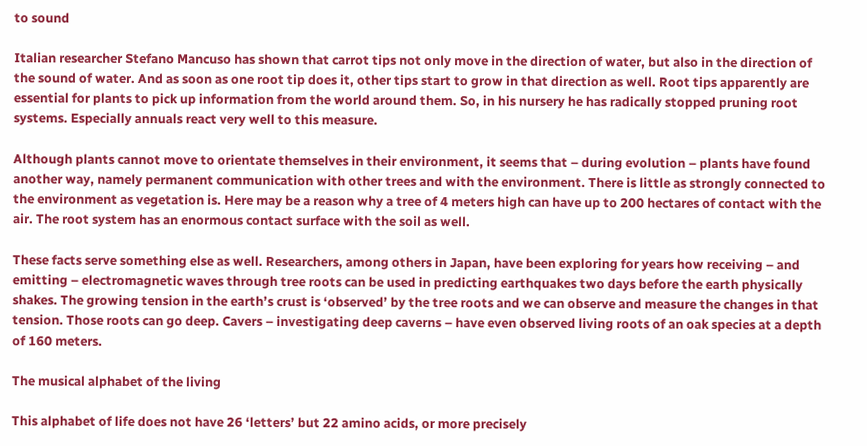to sound

Italian researcher Stefano Mancuso has shown that carrot tips not only move in the direction of water, but also in the direction of the sound of water. And as soon as one root tip does it, other tips start to grow in that direction as well. Root tips apparently are essential for plants to pick up information from the world around them. So, in his nursery he has radically stopped pruning root systems. Especially annuals react very well to this measure.

Although plants cannot move to orientate themselves in their environment, it seems that – during evolution – plants have found another way, namely permanent communication with other trees and with the environment. There is little as strongly connected to the environment as vegetation is. Here may be a reason why a tree of 4 meters high can have up to 200 hectares of contact with the air. The root system has an enormous contact surface with the soil as well.

These facts serve something else as well. Researchers, among others in Japan, have been exploring for years how receiving – and emitting – electromagnetic waves through tree roots can be used in predicting earthquakes two days before the earth physically shakes. The growing tension in the earth’s crust is ‘observed’ by the tree roots and we can observe and measure the changes in that tension. Those roots can go deep. Cavers – investigating deep caverns – have even observed living roots of an oak species at a depth of 160 meters.

The musical alphabet of the living

This alphabet of life does not have 26 ‘letters’ but 22 amino acids, or more precisely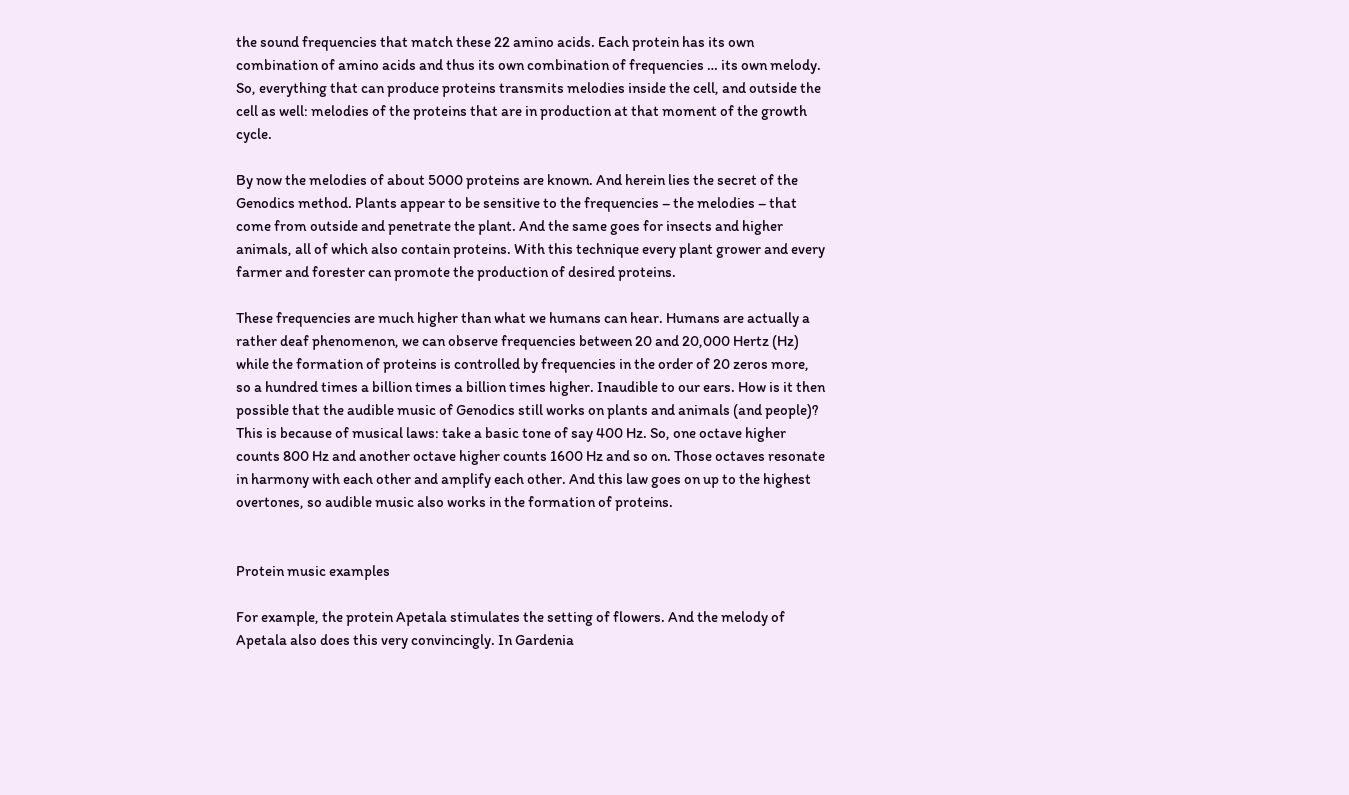the sound frequencies that match these 22 amino acids. Each protein has its own combination of amino acids and thus its own combination of frequencies … its own melody. So, everything that can produce proteins transmits melodies inside the cell, and outside the cell as well: melodies of the proteins that are in production at that moment of the growth cycle.

By now the melodies of about 5000 proteins are known. And herein lies the secret of the Genodics method. Plants appear to be sensitive to the frequencies – the melodies – that come from outside and penetrate the plant. And the same goes for insects and higher animals, all of which also contain proteins. With this technique every plant grower and every farmer and forester can promote the production of desired proteins.

These frequencies are much higher than what we humans can hear. Humans are actually a rather deaf phenomenon, we can observe frequencies between 20 and 20,000 Hertz (Hz) while the formation of proteins is controlled by frequencies in the order of 20 zeros more, so a hundred times a billion times a billion times higher. Inaudible to our ears. How is it then possible that the audible music of Genodics still works on plants and animals (and people)? This is because of musical laws: take a basic tone of say 400 Hz. So, one octave higher counts 800 Hz and another octave higher counts 1600 Hz and so on. Those octaves resonate in harmony with each other and amplify each other. And this law goes on up to the highest overtones, so audible music also works in the formation of proteins.


Protein music examples

For example, the protein Apetala stimulates the setting of flowers. And the melody of Apetala also does this very convincingly. In Gardenia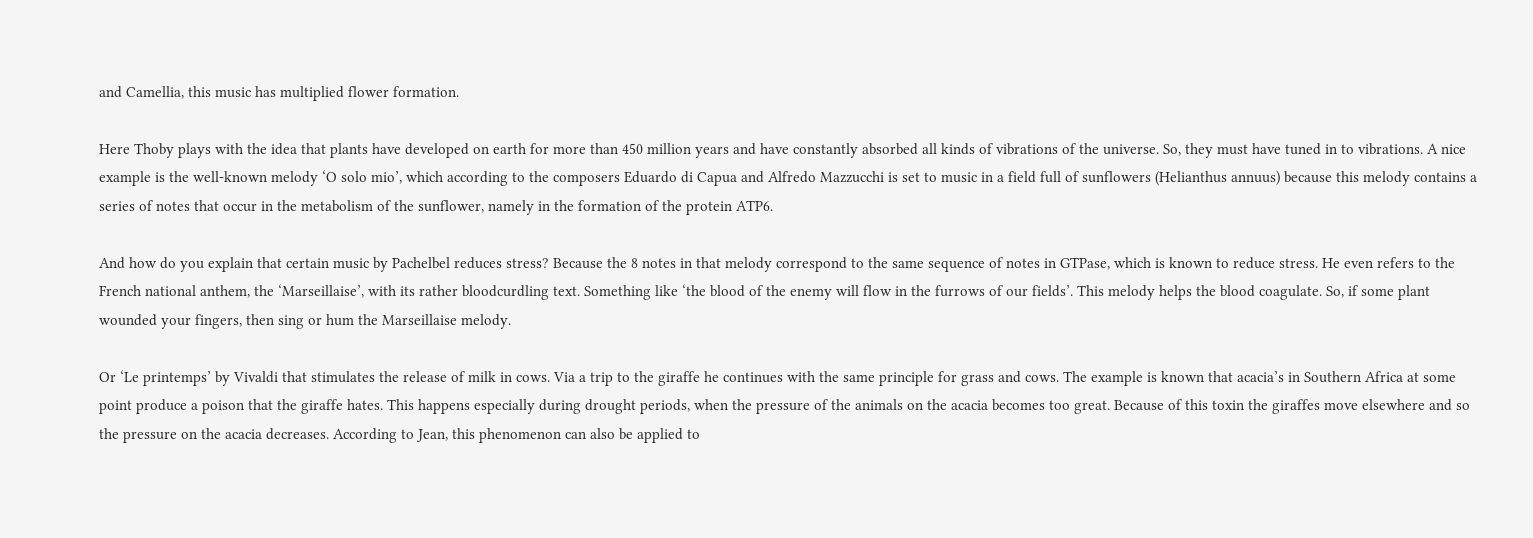and Camellia, this music has multiplied flower formation.

Here Thoby plays with the idea that plants have developed on earth for more than 450 million years and have constantly absorbed all kinds of vibrations of the universe. So, they must have tuned in to vibrations. A nice example is the well-known melody ‘O solo mio’, which according to the composers Eduardo di Capua and Alfredo Mazzucchi is set to music in a field full of sunflowers (Helianthus annuus) because this melody contains a series of notes that occur in the metabolism of the sunflower, namely in the formation of the protein ATP6.

And how do you explain that certain music by Pachelbel reduces stress? Because the 8 notes in that melody correspond to the same sequence of notes in GTPase, which is known to reduce stress. He even refers to the French national anthem, the ‘Marseillaise’, with its rather bloodcurdling text. Something like ‘the blood of the enemy will flow in the furrows of our fields’. This melody helps the blood coagulate. So, if some plant wounded your fingers, then sing or hum the Marseillaise melody.

Or ‘Le printemps’ by Vivaldi that stimulates the release of milk in cows. Via a trip to the giraffe he continues with the same principle for grass and cows. The example is known that acacia’s in Southern Africa at some point produce a poison that the giraffe hates. This happens especially during drought periods, when the pressure of the animals on the acacia becomes too great. Because of this toxin the giraffes move elsewhere and so the pressure on the acacia decreases. According to Jean, this phenomenon can also be applied to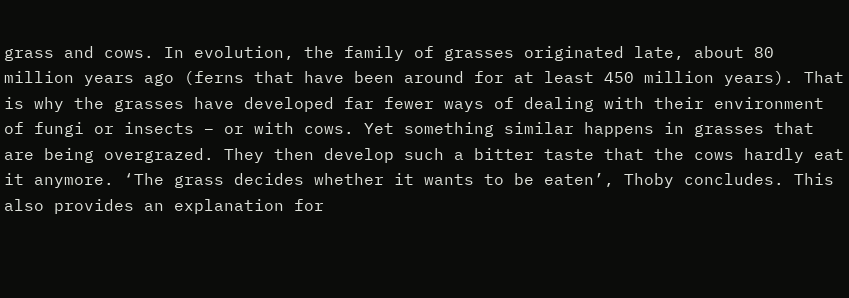grass and cows. In evolution, the family of grasses originated late, about 80 million years ago (ferns that have been around for at least 450 million years). That is why the grasses have developed far fewer ways of dealing with their environment of fungi or insects – or with cows. Yet something similar happens in grasses that are being overgrazed. They then develop such a bitter taste that the cows hardly eat it anymore. ‘The grass decides whether it wants to be eaten’, Thoby concludes. This also provides an explanation for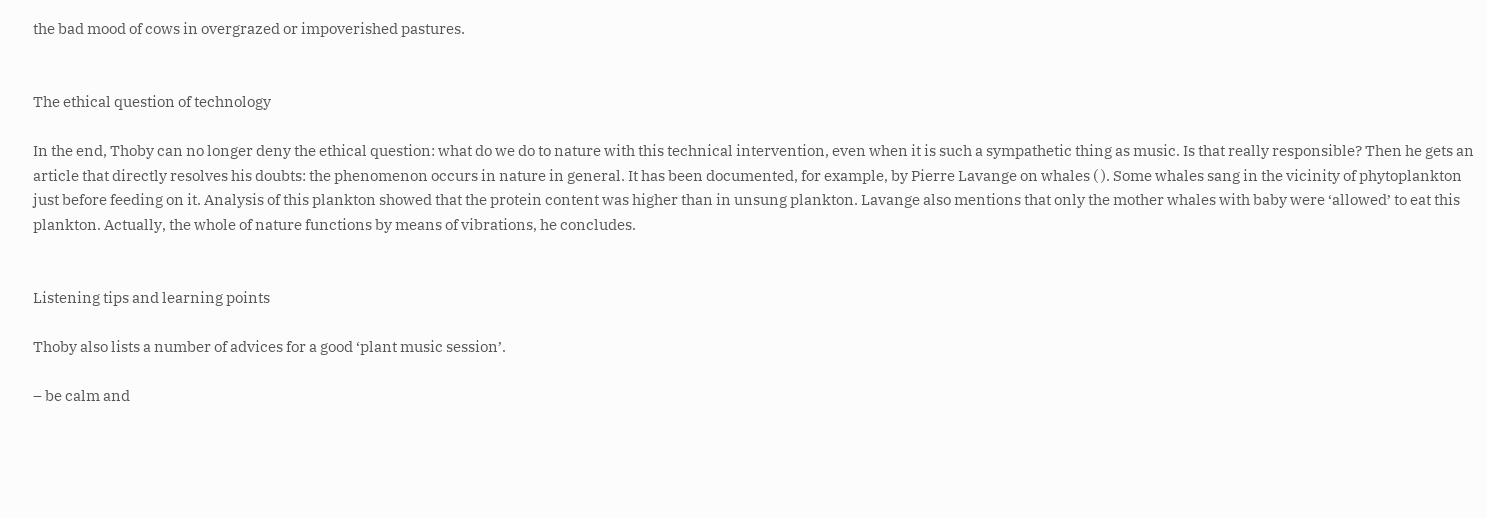the bad mood of cows in overgrazed or impoverished pastures.


The ethical question of technology

In the end, Thoby can no longer deny the ethical question: what do we do to nature with this technical intervention, even when it is such a sympathetic thing as music. Is that really responsible? Then he gets an article that directly resolves his doubts: the phenomenon occurs in nature in general. It has been documented, for example, by Pierre Lavange on whales ( ). Some whales sang in the vicinity of phytoplankton just before feeding on it. Analysis of this plankton showed that the protein content was higher than in unsung plankton. Lavange also mentions that only the mother whales with baby were ‘allowed’ to eat this plankton. Actually, the whole of nature functions by means of vibrations, he concludes.


Listening tips and learning points

Thoby also lists a number of advices for a good ‘plant music session’.

– be calm and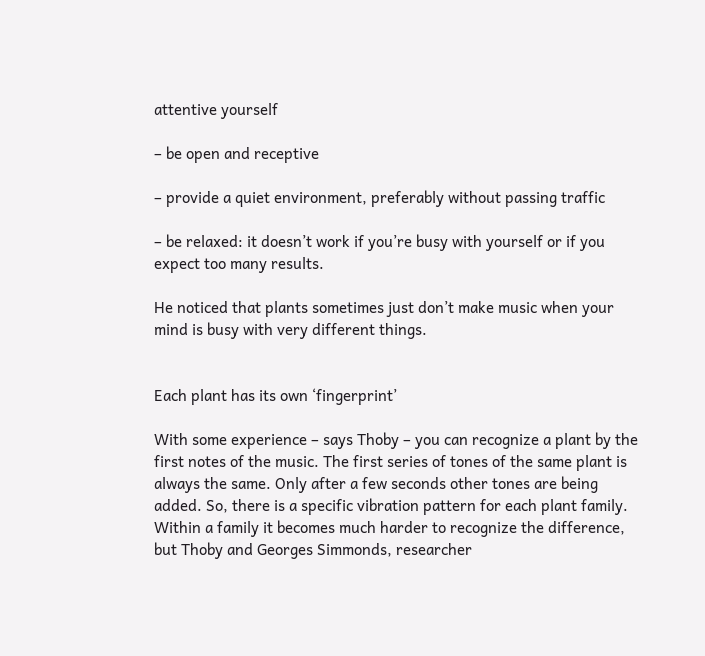attentive yourself

– be open and receptive

– provide a quiet environment, preferably without passing traffic

– be relaxed: it doesn’t work if you’re busy with yourself or if you expect too many results.

He noticed that plants sometimes just don’t make music when your mind is busy with very different things.


Each plant has its own ‘fingerprint’

With some experience – says Thoby – you can recognize a plant by the first notes of the music. The first series of tones of the same plant is always the same. Only after a few seconds other tones are being added. So, there is a specific vibration pattern for each plant family. Within a family it becomes much harder to recognize the difference, but Thoby and Georges Simmonds, researcher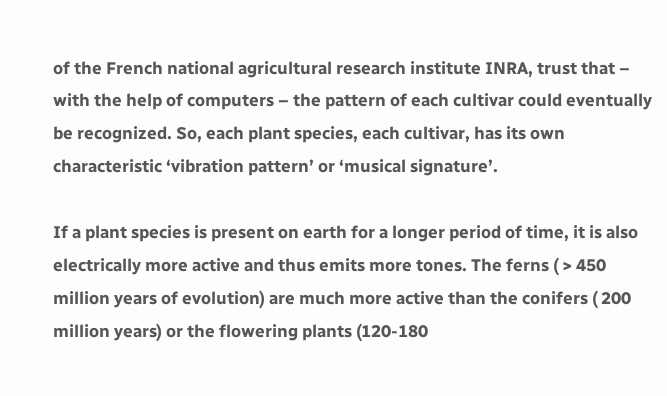of the French national agricultural research institute INRA, trust that – with the help of computers – the pattern of each cultivar could eventually be recognized. So, each plant species, each cultivar, has its own characteristic ‘vibration pattern’ or ‘musical signature’.

If a plant species is present on earth for a longer period of time, it is also electrically more active and thus emits more tones. The ferns ( > 450 million years of evolution) are much more active than the conifers ( 200 million years) or the flowering plants (120-180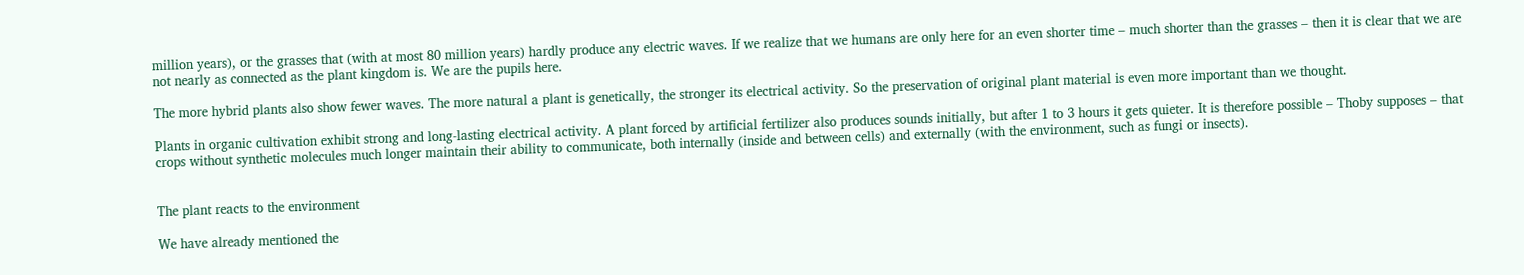million years), or the grasses that (with at most 80 million years) hardly produce any electric waves. If we realize that we humans are only here for an even shorter time – much shorter than the grasses – then it is clear that we are not nearly as connected as the plant kingdom is. We are the pupils here.

The more hybrid plants also show fewer waves. The more natural a plant is genetically, the stronger its electrical activity. So the preservation of original plant material is even more important than we thought.

Plants in organic cultivation exhibit strong and long-lasting electrical activity. A plant forced by artificial fertilizer also produces sounds initially, but after 1 to 3 hours it gets quieter. It is therefore possible – Thoby supposes – that crops without synthetic molecules much longer maintain their ability to communicate, both internally (inside and between cells) and externally (with the environment, such as fungi or insects).


The plant reacts to the environment

We have already mentioned the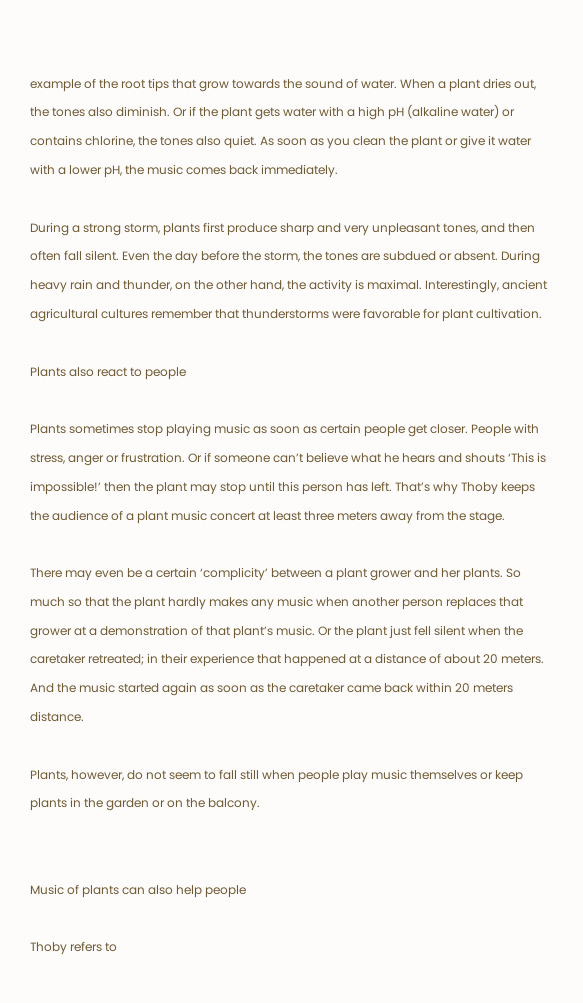example of the root tips that grow towards the sound of water. When a plant dries out, the tones also diminish. Or if the plant gets water with a high pH (alkaline water) or contains chlorine, the tones also quiet. As soon as you clean the plant or give it water with a lower pH, the music comes back immediately.

During a strong storm, plants first produce sharp and very unpleasant tones, and then often fall silent. Even the day before the storm, the tones are subdued or absent. During heavy rain and thunder, on the other hand, the activity is maximal. Interestingly, ancient agricultural cultures remember that thunderstorms were favorable for plant cultivation.

Plants also react to people

Plants sometimes stop playing music as soon as certain people get closer. People with stress, anger or frustration. Or if someone can’t believe what he hears and shouts ‘This is impossible!’ then the plant may stop until this person has left. That’s why Thoby keeps the audience of a plant music concert at least three meters away from the stage.

There may even be a certain ‘complicity’ between a plant grower and her plants. So much so that the plant hardly makes any music when another person replaces that grower at a demonstration of that plant’s music. Or the plant just fell silent when the caretaker retreated; in their experience that happened at a distance of about 20 meters. And the music started again as soon as the caretaker came back within 20 meters distance.

Plants, however, do not seem to fall still when people play music themselves or keep plants in the garden or on the balcony.


Music of plants can also help people

Thoby refers to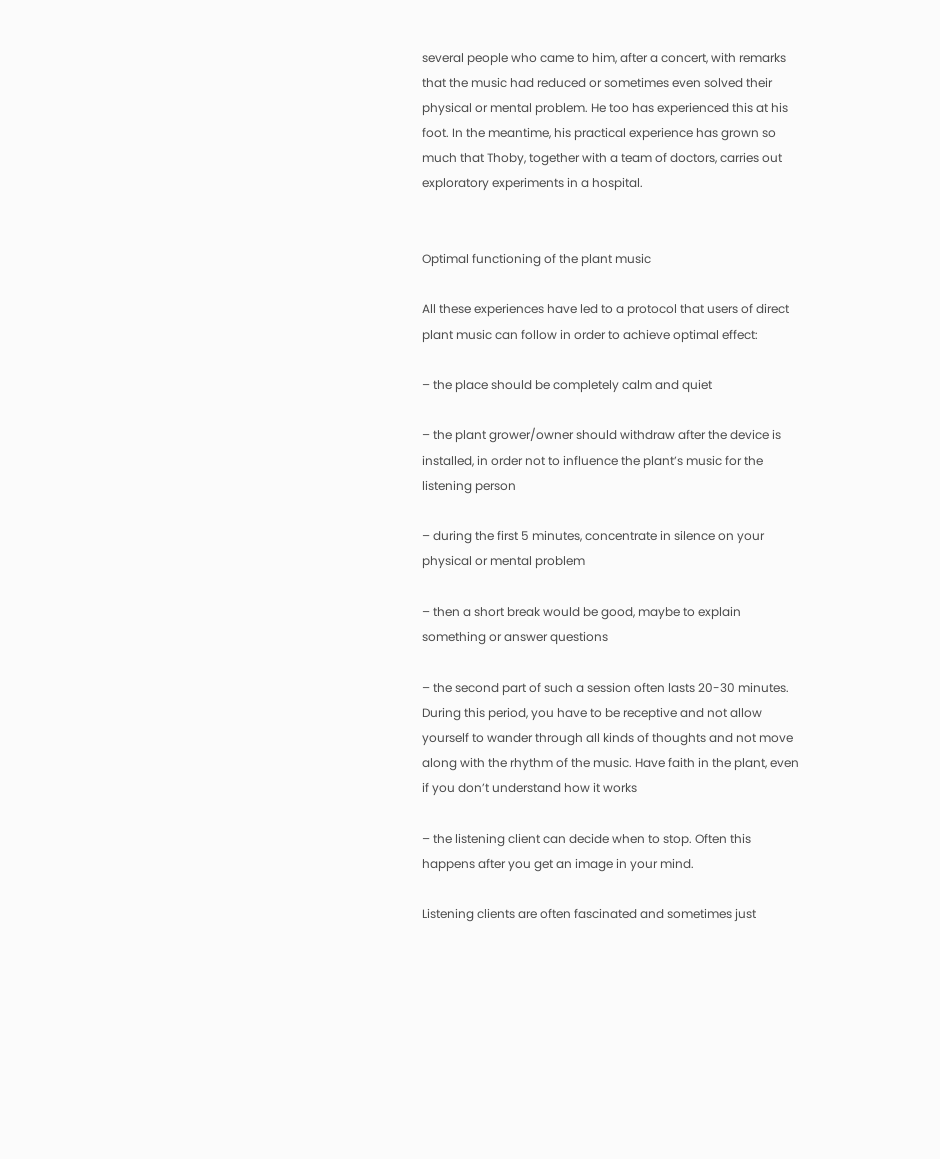several people who came to him, after a concert, with remarks that the music had reduced or sometimes even solved their physical or mental problem. He too has experienced this at his foot. In the meantime, his practical experience has grown so much that Thoby, together with a team of doctors, carries out exploratory experiments in a hospital.


Optimal functioning of the plant music

All these experiences have led to a protocol that users of direct plant music can follow in order to achieve optimal effect:

– the place should be completely calm and quiet

– the plant grower/owner should withdraw after the device is installed, in order not to influence the plant’s music for the listening person

– during the first 5 minutes, concentrate in silence on your physical or mental problem

– then a short break would be good, maybe to explain something or answer questions

– the second part of such a session often lasts 20-30 minutes. During this period, you have to be receptive and not allow yourself to wander through all kinds of thoughts and not move along with the rhythm of the music. Have faith in the plant, even if you don’t understand how it works

– the listening client can decide when to stop. Often this happens after you get an image in your mind.

Listening clients are often fascinated and sometimes just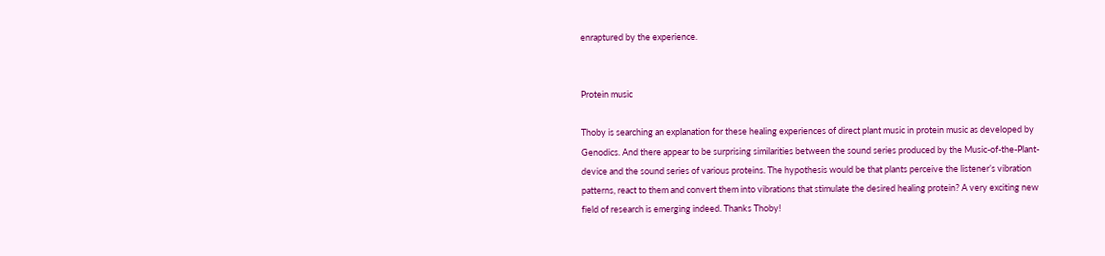enraptured by the experience.


Protein music

Thoby is searching an explanation for these healing experiences of direct plant music in protein music as developed by Genodics. And there appear to be surprising similarities between the sound series produced by the Music-of-the-Plant-device and the sound series of various proteins. The hypothesis would be that plants perceive the listener’s vibration patterns, react to them and convert them into vibrations that stimulate the desired healing protein? A very exciting new field of research is emerging indeed. Thanks Thoby!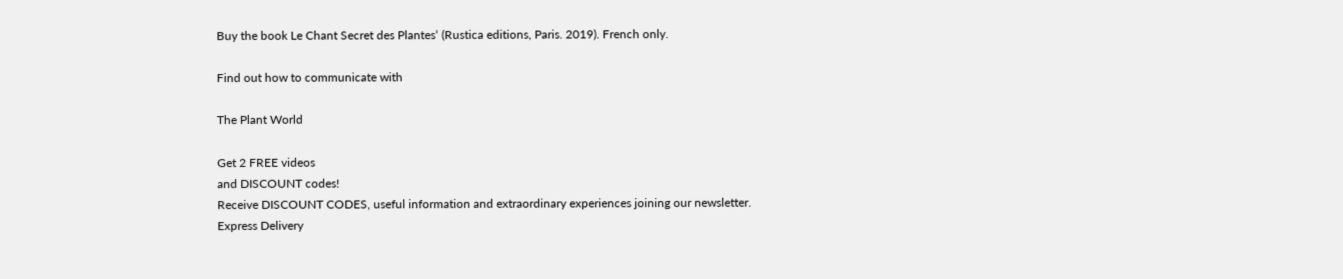Buy the book Le Chant Secret des Plantes‘ (Rustica editions, Paris. 2019). French only.

Find out how to communicate with

The Plant World

Get 2 FREE videos
and DISCOUNT codes!
Receive DISCOUNT CODES, useful information and extraordinary experiences joining our newsletter.
Express Delivery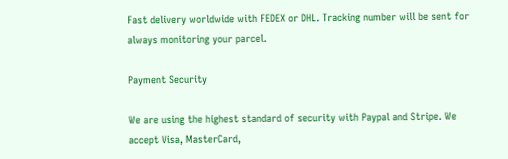Fast delivery worldwide with FEDEX or DHL. Tracking number will be sent for always monitoring your parcel.

Payment Security

We are using the highest standard of security with Paypal and Stripe. We accept Visa, MasterCard,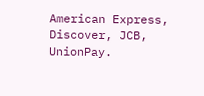American Express, Discover, JCB, UnionPay.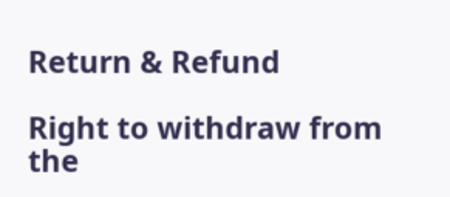Return & Refund

Right to withdraw from the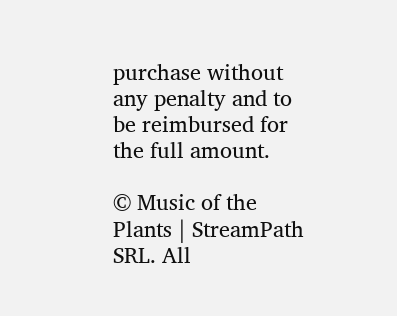purchase without any penalty and to be reimbursed for the full amount.

© Music of the Plants | StreamPath SRL. All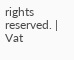rights reserved. | Vat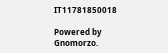IT11781850018

Powered by Gnomorzo.